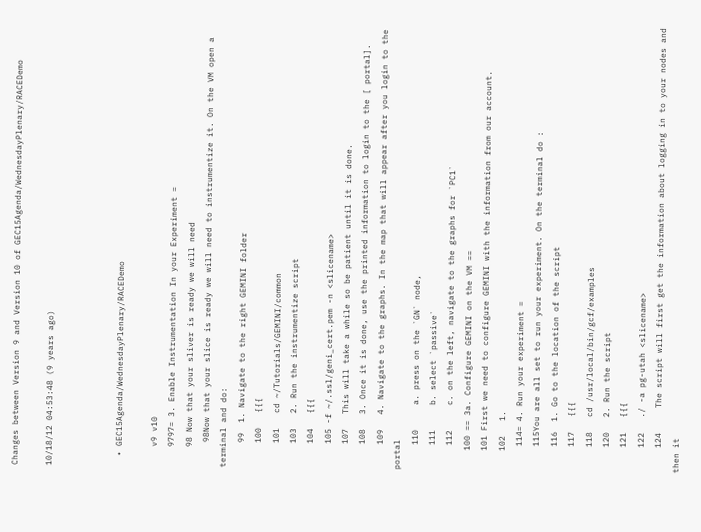Changes between Version 9 and Version 10 of GEC15Agenda/WednesdayPlenary/RACEDemo

10/18/12 04:53:48 (9 years ago)



  • GEC15Agenda/WednesdayPlenary/RACEDemo

    v9 v10
    9797= 3. Enable Instrumentation In your Experiment =
    98 Now that your sliver is ready we will need
     98Now that your slice is ready we will need to instrumentize it. On the VM open a terminal and do:
     99  1. Navigate to the right GEMINI folder
     100   {{{
     101   cd ~/Tutorials/GEMINI/common
     103   2. Run the instrumentize script
     104   {{{
     105 -f ~/.ssl/geni_cert.pem -n <slicename>
     107   This will take a while so be patient until it is done.
     108   3. Once it is done, use the printed information to login to the [ portal].
     109   4. Navigate to the graphs. In the map that will appear after you login to the portal
     110     a. press on the `GN` node,
     111     b. select `passive`
     112     c. on the left, navigate to the graphs for `PC1`
    100 == 3a. Configure GEMINI on the VM ==
    101 First we need to configure GEMINI with the information from our account.
    102   1.
     114= 4. Run your experiment =
     115You are all set to run your experiment. On the terminal do :
     116  1. Go to the location of the script
     117   {{{
     118   cd /usr/local/bin/gcf/examples
     120   2. Run the script
     121   {{{
     122   ./ -a pg-utah <slicename>
     124     The script will first get the information about logging in to your nodes and then it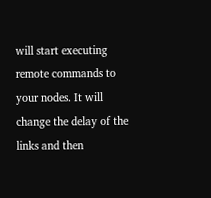will start executing remote commands to your nodes. It will change the delay of the links and then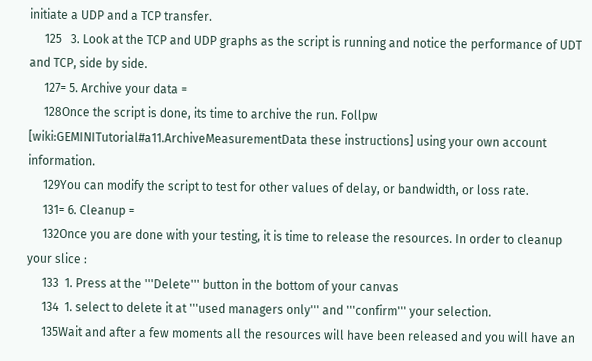initiate a UDP and a TCP transfer.
     125   3. Look at the TCP and UDP graphs as the script is running and notice the performance of UDT and TCP, side by side.
     127= 5. Archive your data =
     128Once the script is done, its time to archive the run. Follpw [wiki:GEMINITutorial#a11.ArchiveMeasurementData these instructions] using your own account information.
     129You can modify the script to test for other values of delay, or bandwidth, or loss rate.
     131= 6. Cleanup =
     132Once you are done with your testing, it is time to release the resources. In order to cleanup your slice :
     133  1. Press at the '''Delete''' button in the bottom of your canvas
     134  1. select to delete it at '''used managers only''' and '''confirm''' your selection.
     135Wait and after a few moments all the resources will have been released and you will have an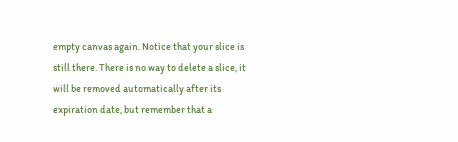empty canvas again. Notice that your slice is still there. There is no way to delete a slice, it will be removed automatically after its expiration date, but remember that a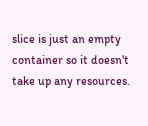slice is just an empty container so it doesn't take up any resources.